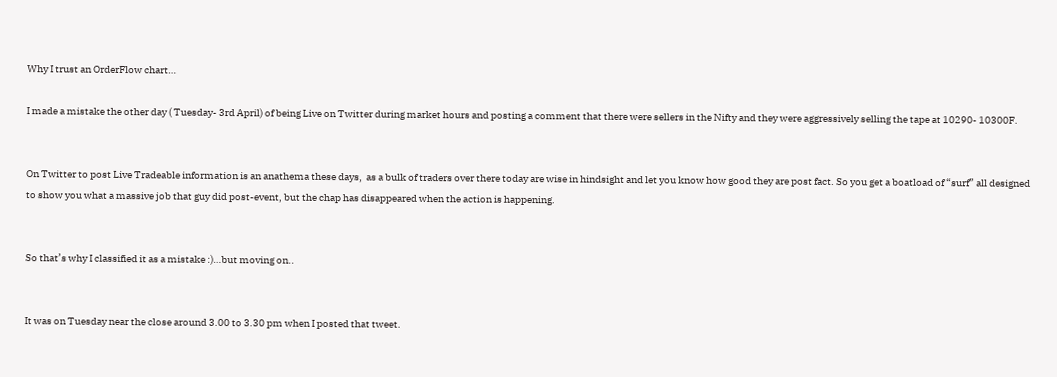Why I trust an OrderFlow chart…

I made a mistake the other day ( Tuesday- 3rd April) of being Live on Twitter during market hours and posting a comment that there were sellers in the Nifty and they were aggressively selling the tape at 10290- 10300F.


On Twitter to post Live Tradeable information is an anathema these days,  as a bulk of traders over there today are wise in hindsight and let you know how good they are post fact. So you get a boatload of “surf” all designed to show you what a massive job that guy did post-event, but the chap has disappeared when the action is happening.


So that’s why I classified it as a mistake :)…but moving on..


It was on Tuesday near the close around 3.00 to 3.30 pm when I posted that tweet.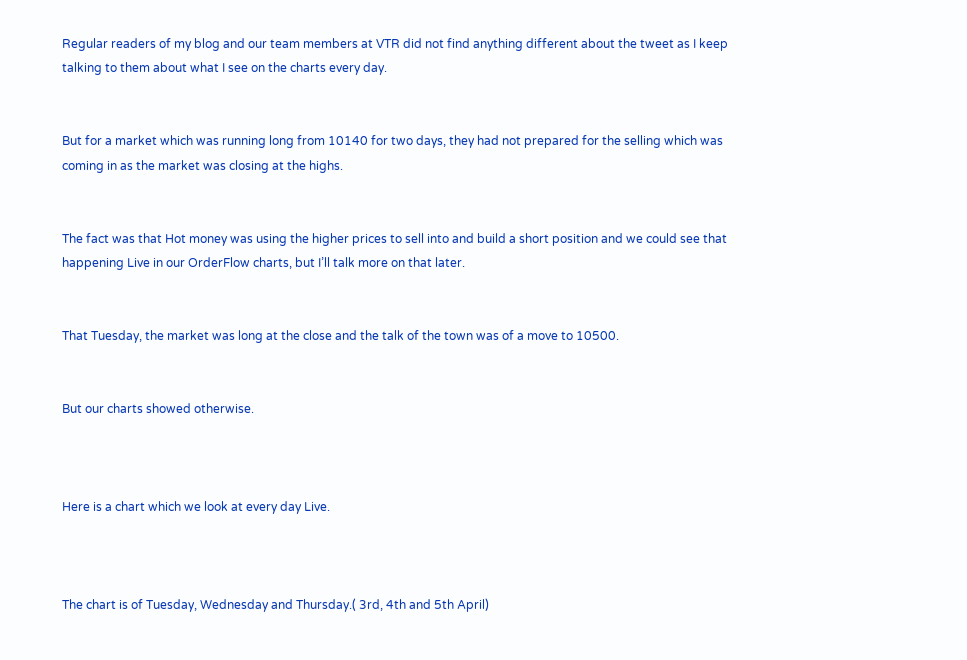Regular readers of my blog and our team members at VTR did not find anything different about the tweet as I keep talking to them about what I see on the charts every day.


But for a market which was running long from 10140 for two days, they had not prepared for the selling which was coming in as the market was closing at the highs.


The fact was that Hot money was using the higher prices to sell into and build a short position and we could see that happening Live in our OrderFlow charts, but I’ll talk more on that later.


That Tuesday, the market was long at the close and the talk of the town was of a move to 10500.


But our charts showed otherwise.



Here is a chart which we look at every day Live.



The chart is of Tuesday, Wednesday and Thursday.( 3rd, 4th and 5th April)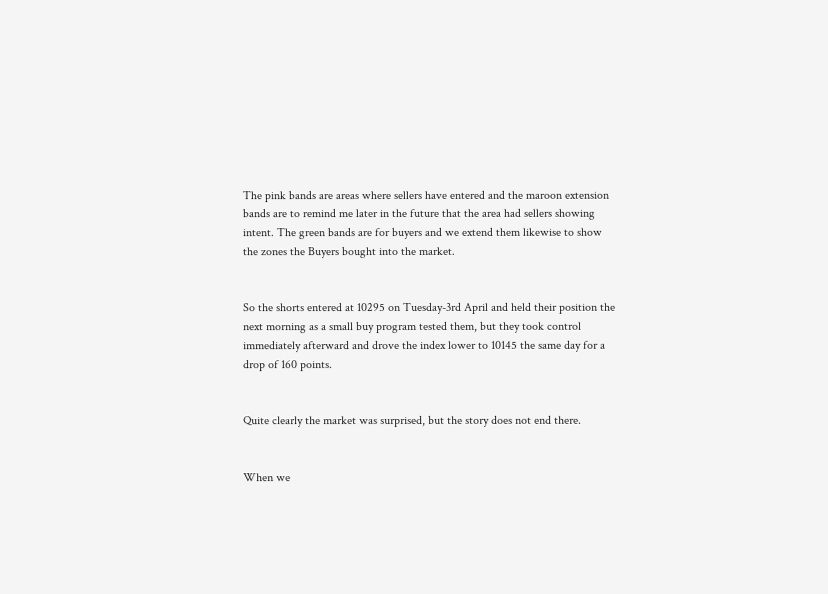The pink bands are areas where sellers have entered and the maroon extension bands are to remind me later in the future that the area had sellers showing intent. The green bands are for buyers and we extend them likewise to show the zones the Buyers bought into the market.


So the shorts entered at 10295 on Tuesday-3rd April and held their position the next morning as a small buy program tested them, but they took control immediately afterward and drove the index lower to 10145 the same day for a drop of 160 points.


Quite clearly the market was surprised, but the story does not end there.


When we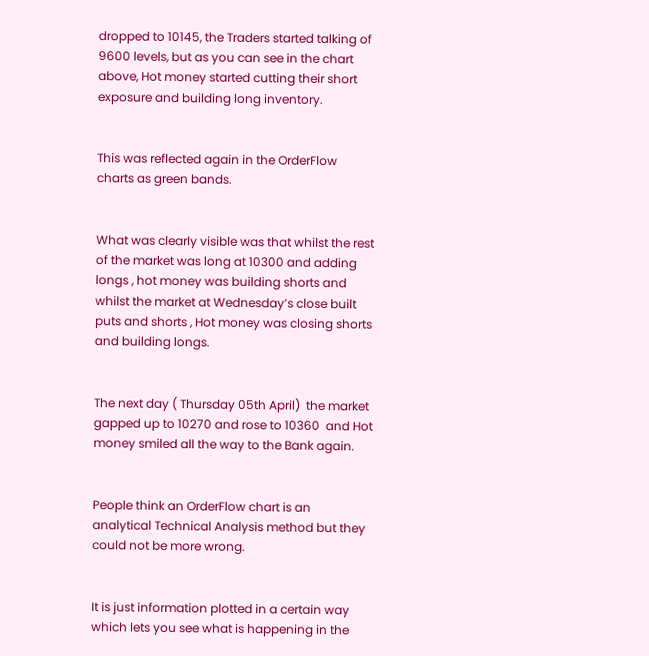dropped to 10145, the Traders started talking of 9600 levels, but as you can see in the chart above, Hot money started cutting their short exposure and building long inventory.


This was reflected again in the OrderFlow charts as green bands.


What was clearly visible was that whilst the rest of the market was long at 10300 and adding longs , hot money was building shorts and whilst the market at Wednesday’s close built puts and shorts , Hot money was closing shorts and building longs.


The next day ( Thursday 05th April)  the market gapped up to 10270 and rose to 10360  and Hot money smiled all the way to the Bank again.


People think an OrderFlow chart is an analytical Technical Analysis method but they could not be more wrong.


It is just information plotted in a certain way which lets you see what is happening in the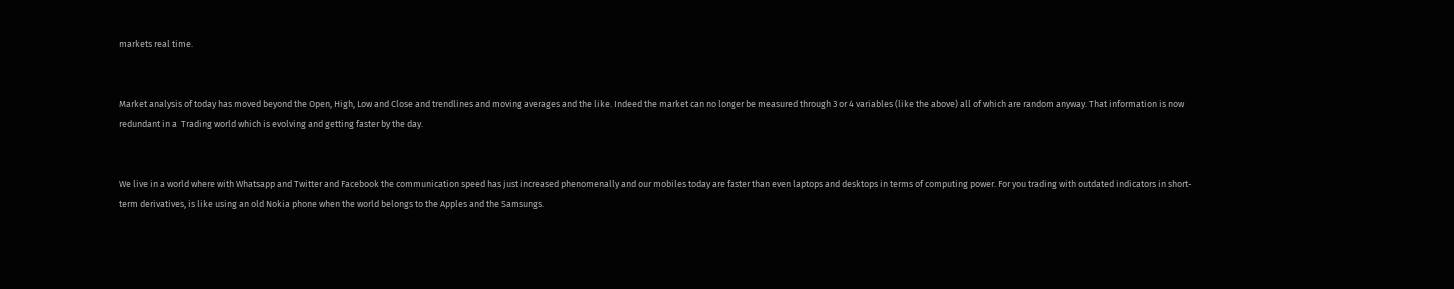markets real time.


Market analysis of today has moved beyond the Open, High, Low and Close and trendlines and moving averages and the like. Indeed the market can no longer be measured through 3 or 4 variables (like the above) all of which are random anyway. That information is now redundant in a  Trading world which is evolving and getting faster by the day.


We live in a world where with Whatsapp and Twitter and Facebook the communication speed has just increased phenomenally and our mobiles today are faster than even laptops and desktops in terms of computing power. For you trading with outdated indicators in short-term derivatives, is like using an old Nokia phone when the world belongs to the Apples and the Samsungs.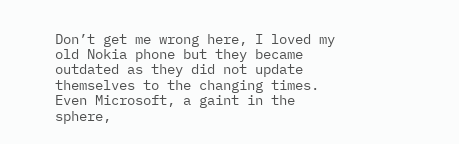Don’t get me wrong here, I loved my old Nokia phone but they became outdated as they did not update themselves to the changing times. Even Microsoft, a gaint in the sphere,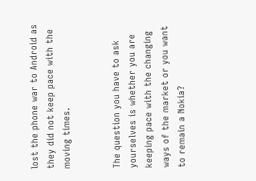lost the phone war to Android as they did not keep pace with the moving times.


The question you have to ask yourselves is whether you are keeping pace with the changing ways of the market or you want to remain a Nokia?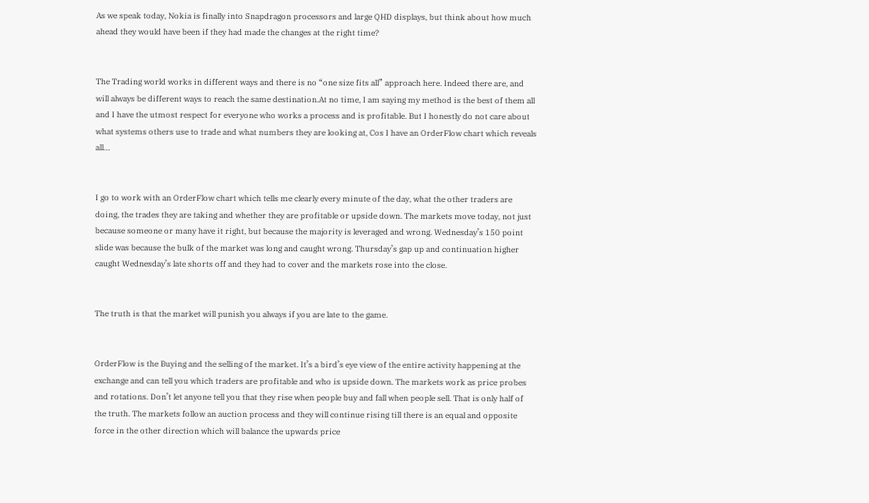As we speak today, Nokia is finally into Snapdragon processors and large QHD displays, but think about how much ahead they would have been if they had made the changes at the right time?


The Trading world works in different ways and there is no “one size fits all” approach here. Indeed there are, and will always be different ways to reach the same destination.At no time, I am saying my method is the best of them all and I have the utmost respect for everyone who works a process and is profitable. But I honestly do not care about what systems others use to trade and what numbers they are looking at, Cos I have an OrderFlow chart which reveals all…


I go to work with an OrderFlow chart which tells me clearly every minute of the day, what the other traders are doing, the trades they are taking and whether they are profitable or upside down. The markets move today, not just because someone or many have it right, but because the majority is leveraged and wrong. Wednesday’s 150 point slide was because the bulk of the market was long and caught wrong. Thursday’s gap up and continuation higher caught Wednesday’s late shorts off and they had to cover and the markets rose into the close.


The truth is that the market will punish you always if you are late to the game.


OrderFlow is the Buying and the selling of the market. It’s a bird’s eye view of the entire activity happening at the exchange and can tell you which traders are profitable and who is upside down. The markets work as price probes and rotations. Don’t let anyone tell you that they rise when people buy and fall when people sell. That is only half of the truth. The markets follow an auction process and they will continue rising till there is an equal and opposite force in the other direction which will balance the upwards price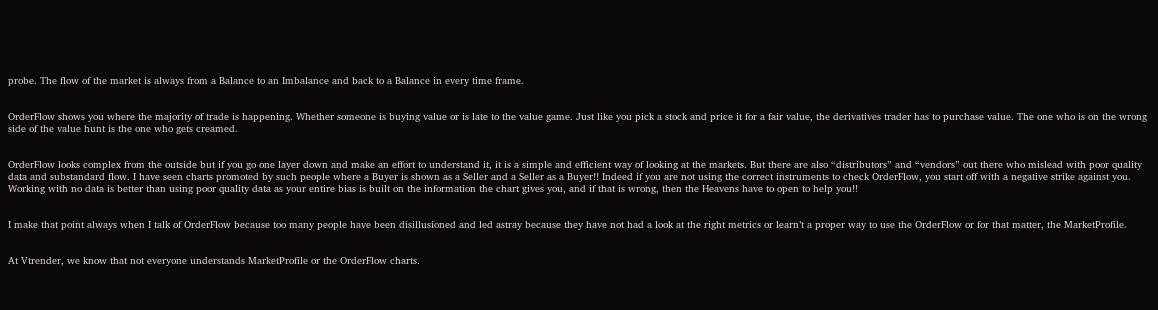probe. The flow of the market is always from a Balance to an Imbalance and back to a Balance in every time frame.


OrderFlow shows you where the majority of trade is happening. Whether someone is buying value or is late to the value game. Just like you pick a stock and price it for a fair value, the derivatives trader has to purchase value. The one who is on the wrong side of the value hunt is the one who gets creamed.


OrderFlow looks complex from the outside but if you go one layer down and make an effort to understand it, it is a simple and efficient way of looking at the markets. But there are also “distributors” and “vendors” out there who mislead with poor quality data and substandard flow. I have seen charts promoted by such people where a Buyer is shown as a Seller and a Seller as a Buyer!! Indeed if you are not using the correct instruments to check OrderFlow, you start off with a negative strike against you. Working with no data is better than using poor quality data as your entire bias is built on the information the chart gives you, and if that is wrong, then the Heavens have to open to help you!!


I make that point always when I talk of OrderFlow because too many people have been disillusioned and led astray because they have not had a look at the right metrics or learn’t a proper way to use the OrderFlow or for that matter, the MarketProfile.


At Vtrender, we know that not everyone understands MarketProfile or the OrderFlow charts.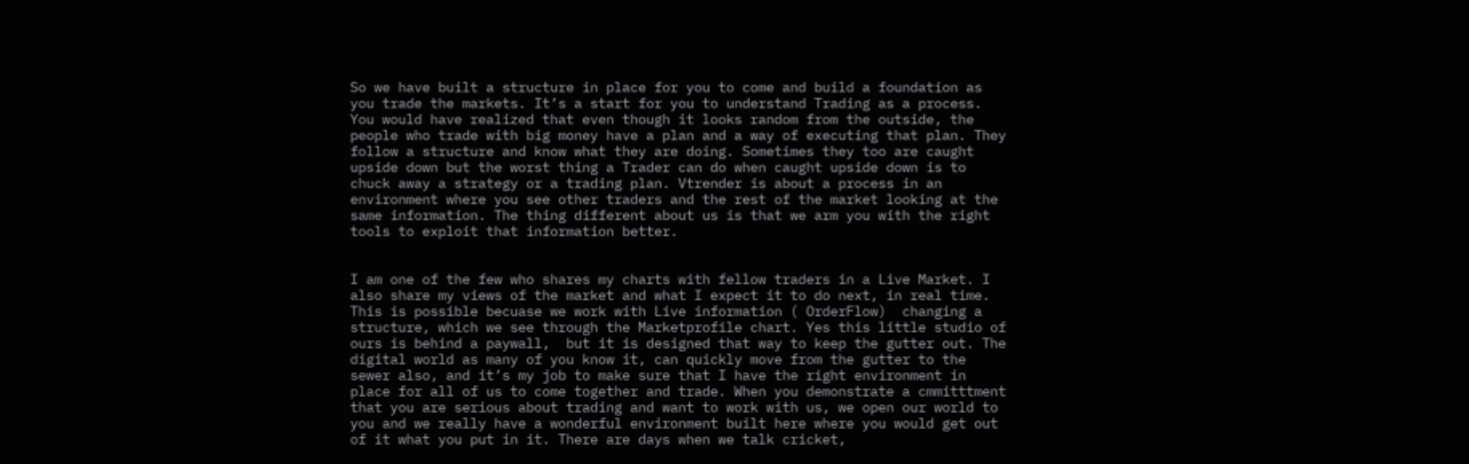So we have built a structure in place for you to come and build a foundation as you trade the markets. It’s a start for you to understand Trading as a process. You would have realized that even though it looks random from the outside, the people who trade with big money have a plan and a way of executing that plan. They follow a structure and know what they are doing. Sometimes they too are caught upside down but the worst thing a Trader can do when caught upside down is to chuck away a strategy or a trading plan. Vtrender is about a process in an environment where you see other traders and the rest of the market looking at the same information. The thing different about us is that we arm you with the right tools to exploit that information better.


I am one of the few who shares my charts with fellow traders in a Live Market. I also share my views of the market and what I expect it to do next, in real time. This is possible becuase we work with Live information ( OrderFlow)  changing a structure, which we see through the Marketprofile chart. Yes this little studio of ours is behind a paywall,  but it is designed that way to keep the gutter out. The digital world as many of you know it, can quickly move from the gutter to the sewer also, and it’s my job to make sure that I have the right environment in place for all of us to come together and trade. When you demonstrate a cmmitttment that you are serious about trading and want to work with us, we open our world to you and we really have a wonderful environment built here where you would get out of it what you put in it. There are days when we talk cricket,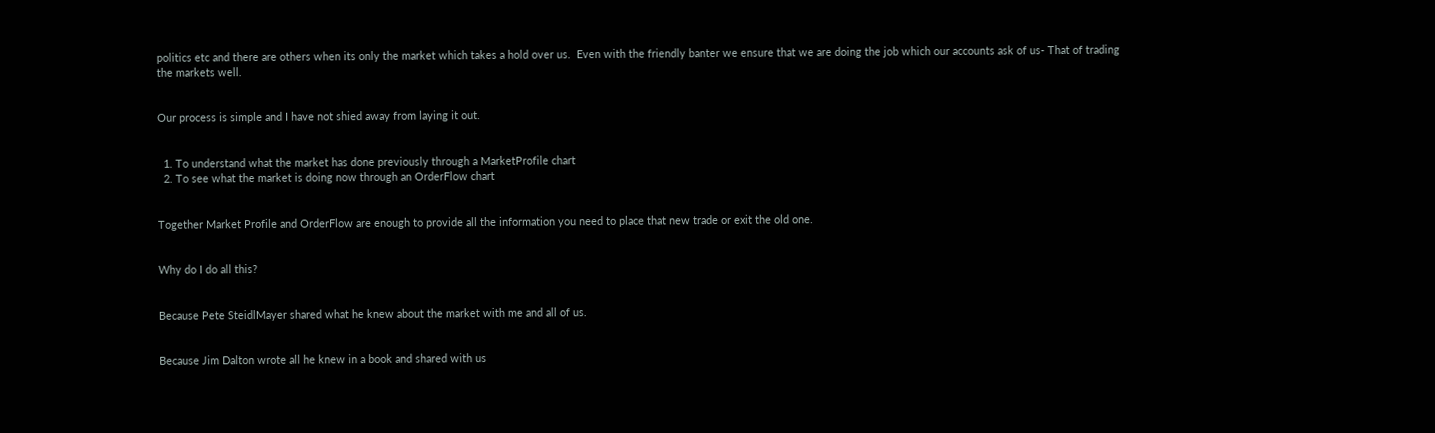politics etc and there are others when its only the market which takes a hold over us.  Even with the friendly banter we ensure that we are doing the job which our accounts ask of us- That of trading the markets well.


Our process is simple and I have not shied away from laying it out.


  1. To understand what the market has done previously through a MarketProfile chart
  2. To see what the market is doing now through an OrderFlow chart


Together Market Profile and OrderFlow are enough to provide all the information you need to place that new trade or exit the old one.


Why do I do all this?


Because Pete SteidlMayer shared what he knew about the market with me and all of us.


Because Jim Dalton wrote all he knew in a book and shared with us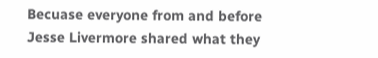Becuase everyone from and before Jesse Livermore shared what they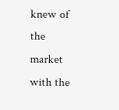knew of the market with the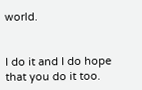world.


I do it and I do hope that you do it too.